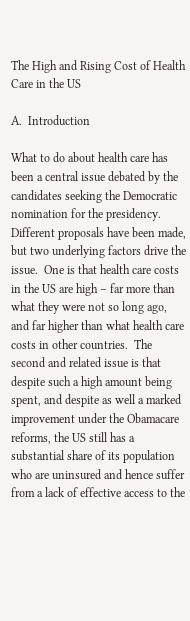The High and Rising Cost of Health Care in the US

A.  Introduction

What to do about health care has been a central issue debated by the candidates seeking the Democratic nomination for the presidency.  Different proposals have been made, but two underlying factors drive the issue.  One is that health care costs in the US are high – far more than what they were not so long ago, and far higher than what health care costs in other countries.  The second and related issue is that despite such a high amount being spent, and despite as well a marked improvement under the Obamacare reforms, the US still has a substantial share of its population who are uninsured and hence suffer from a lack of effective access to the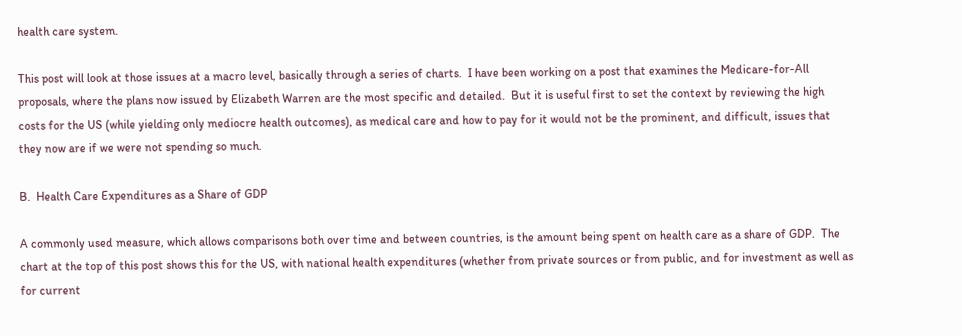health care system.

This post will look at those issues at a macro level, basically through a series of charts.  I have been working on a post that examines the Medicare-for-All proposals, where the plans now issued by Elizabeth Warren are the most specific and detailed.  But it is useful first to set the context by reviewing the high costs for the US (while yielding only mediocre health outcomes), as medical care and how to pay for it would not be the prominent, and difficult, issues that they now are if we were not spending so much.

B.  Health Care Expenditures as a Share of GDP

A commonly used measure, which allows comparisons both over time and between countries, is the amount being spent on health care as a share of GDP.  The chart at the top of this post shows this for the US, with national health expenditures (whether from private sources or from public, and for investment as well as for current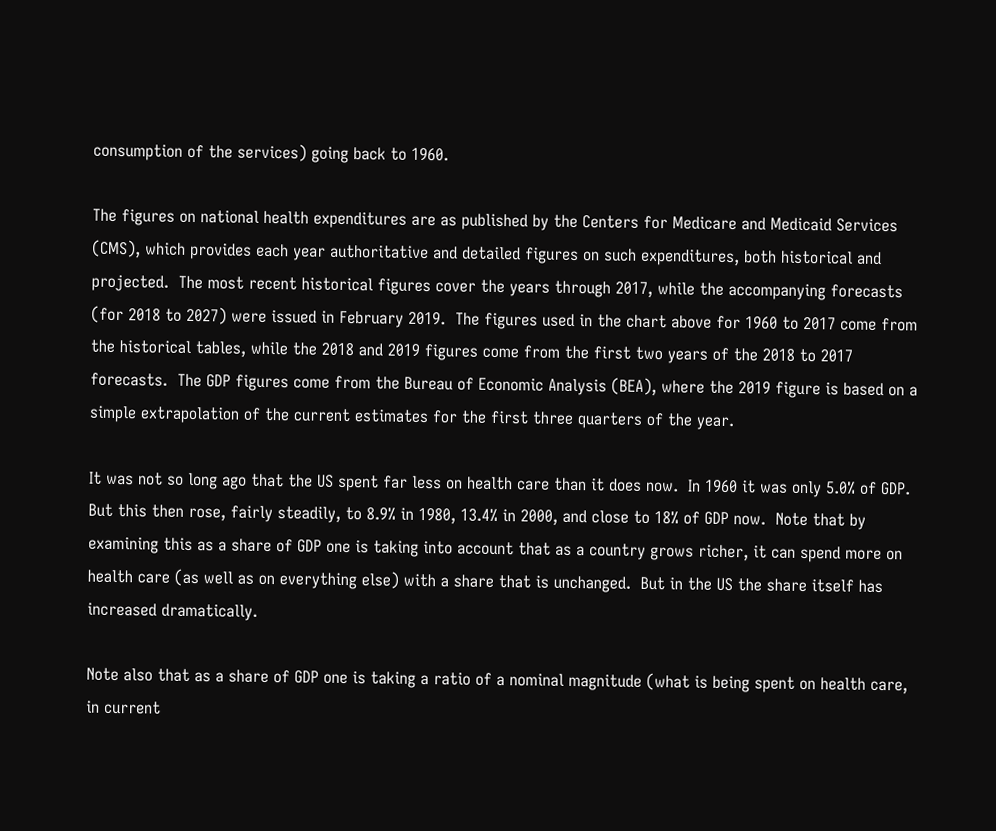consumption of the services) going back to 1960.

The figures on national health expenditures are as published by the Centers for Medicare and Medicaid Services (CMS), which provides each year authoritative and detailed figures on such expenditures, both historical and projected.  The most recent historical figures cover the years through 2017, while the accompanying forecasts (for 2018 to 2027) were issued in February 2019.  The figures used in the chart above for 1960 to 2017 come from the historical tables, while the 2018 and 2019 figures come from the first two years of the 2018 to 2017 forecasts.  The GDP figures come from the Bureau of Economic Analysis (BEA), where the 2019 figure is based on a simple extrapolation of the current estimates for the first three quarters of the year.

It was not so long ago that the US spent far less on health care than it does now.  In 1960 it was only 5.0% of GDP.  But this then rose, fairly steadily, to 8.9% in 1980, 13.4% in 2000, and close to 18% of GDP now.  Note that by examining this as a share of GDP one is taking into account that as a country grows richer, it can spend more on health care (as well as on everything else) with a share that is unchanged.  But in the US the share itself has increased dramatically.

Note also that as a share of GDP one is taking a ratio of a nominal magnitude (what is being spent on health care, in current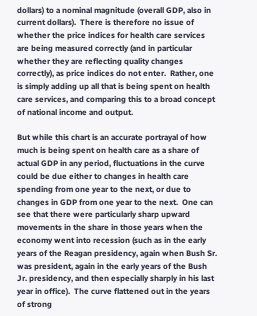dollars) to a nominal magnitude (overall GDP, also in current dollars).  There is therefore no issue of whether the price indices for health care services are being measured correctly (and in particular whether they are reflecting quality changes correctly), as price indices do not enter.  Rather, one is simply adding up all that is being spent on health care services, and comparing this to a broad concept of national income and output.

But while this chart is an accurate portrayal of how much is being spent on health care as a share of actual GDP in any period, fluctuations in the curve could be due either to changes in health care spending from one year to the next, or due to changes in GDP from one year to the next.  One can see that there were particularly sharp upward movements in the share in those years when the economy went into recession (such as in the early years of the Reagan presidency, again when Bush Sr. was president, again in the early years of the Bush Jr. presidency, and then especially sharply in his last year in office).  The curve flattened out in the years of strong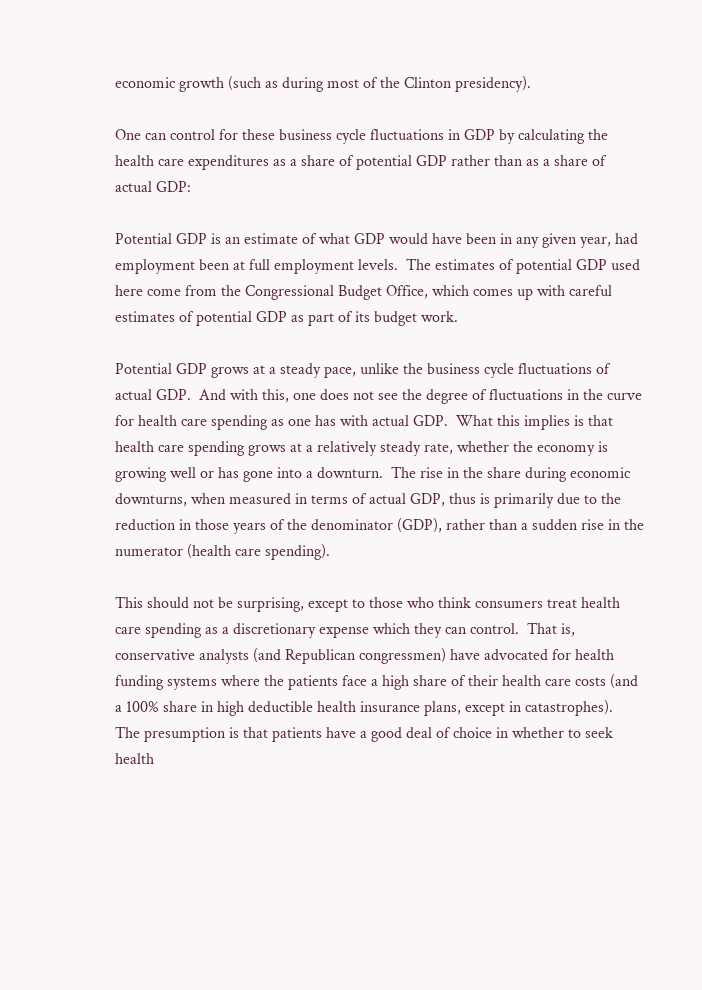economic growth (such as during most of the Clinton presidency).

One can control for these business cycle fluctuations in GDP by calculating the health care expenditures as a share of potential GDP rather than as a share of actual GDP:

Potential GDP is an estimate of what GDP would have been in any given year, had employment been at full employment levels.  The estimates of potential GDP used here come from the Congressional Budget Office, which comes up with careful estimates of potential GDP as part of its budget work.

Potential GDP grows at a steady pace, unlike the business cycle fluctuations of actual GDP.  And with this, one does not see the degree of fluctuations in the curve for health care spending as one has with actual GDP.  What this implies is that health care spending grows at a relatively steady rate, whether the economy is growing well or has gone into a downturn.  The rise in the share during economic downturns, when measured in terms of actual GDP, thus is primarily due to the reduction in those years of the denominator (GDP), rather than a sudden rise in the numerator (health care spending).

This should not be surprising, except to those who think consumers treat health care spending as a discretionary expense which they can control.  That is, conservative analysts (and Republican congressmen) have advocated for health funding systems where the patients face a high share of their health care costs (and a 100% share in high deductible health insurance plans, except in catastrophes).  The presumption is that patients have a good deal of choice in whether to seek health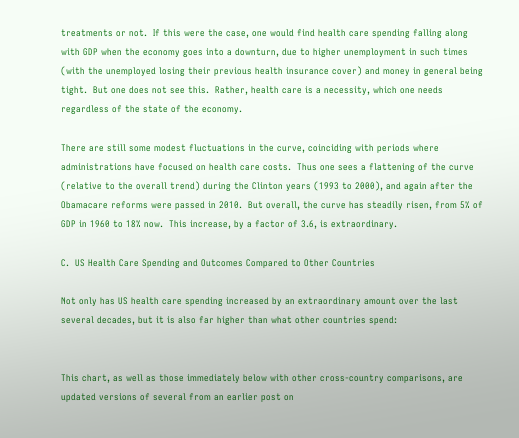treatments or not.  If this were the case, one would find health care spending falling along with GDP when the economy goes into a downturn, due to higher unemployment in such times (with the unemployed losing their previous health insurance cover) and money in general being tight.  But one does not see this.  Rather, health care is a necessity, which one needs regardless of the state of the economy.

There are still some modest fluctuations in the curve, coinciding with periods where administrations have focused on health care costs.  Thus one sees a flattening of the curve (relative to the overall trend) during the Clinton years (1993 to 2000), and again after the Obamacare reforms were passed in 2010.  But overall, the curve has steadily risen, from 5% of GDP in 1960 to 18% now.  This increase, by a factor of 3.6, is extraordinary.

C.  US Health Care Spending and Outcomes Compared to Other Countries

Not only has US health care spending increased by an extraordinary amount over the last several decades, but it is also far higher than what other countries spend:


This chart, as well as those immediately below with other cross-country comparisons, are updated versions of several from an earlier post on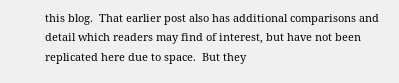this blog.  That earlier post also has additional comparisons and detail which readers may find of interest, but have not been replicated here due to space.  But they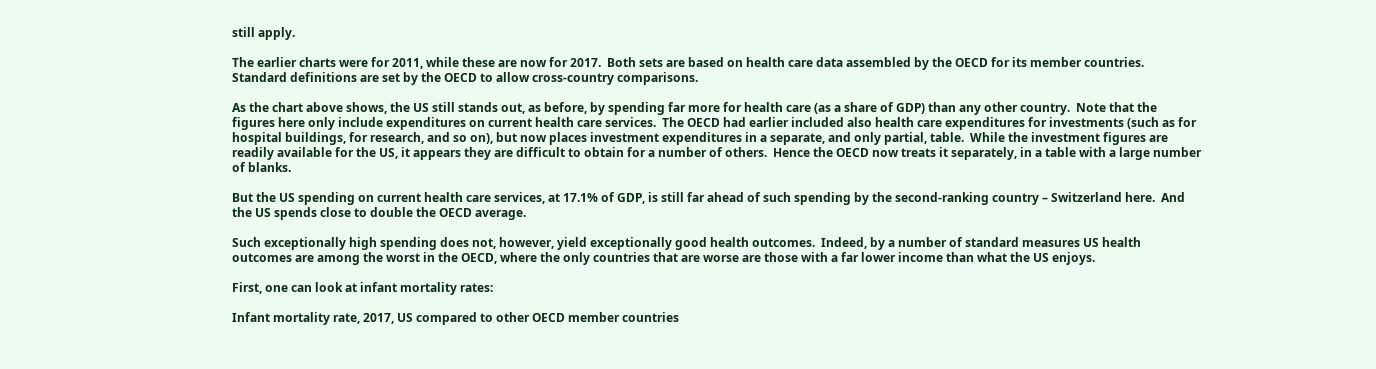still apply.

The earlier charts were for 2011, while these are now for 2017.  Both sets are based on health care data assembled by the OECD for its member countries.  Standard definitions are set by the OECD to allow cross-country comparisons.

As the chart above shows, the US still stands out, as before, by spending far more for health care (as a share of GDP) than any other country.  Note that the figures here only include expenditures on current health care services.  The OECD had earlier included also health care expenditures for investments (such as for hospital buildings, for research, and so on), but now places investment expenditures in a separate, and only partial, table.  While the investment figures are readily available for the US, it appears they are difficult to obtain for a number of others.  Hence the OECD now treats it separately, in a table with a large number of blanks.

But the US spending on current health care services, at 17.1% of GDP, is still far ahead of such spending by the second-ranking country – Switzerland here.  And the US spends close to double the OECD average.

Such exceptionally high spending does not, however, yield exceptionally good health outcomes.  Indeed, by a number of standard measures US health outcomes are among the worst in the OECD, where the only countries that are worse are those with a far lower income than what the US enjoys.

First, one can look at infant mortality rates:

Infant mortality rate, 2017, US compared to other OECD member countries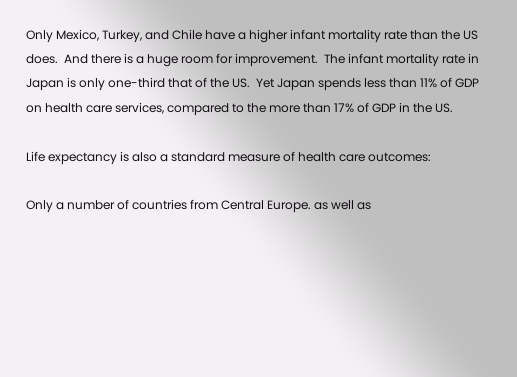Only Mexico, Turkey, and Chile have a higher infant mortality rate than the US does.  And there is a huge room for improvement.  The infant mortality rate in Japan is only one-third that of the US.  Yet Japan spends less than 11% of GDP on health care services, compared to the more than 17% of GDP in the US.

Life expectancy is also a standard measure of health care outcomes:

Only a number of countries from Central Europe. as well as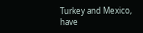Turkey and Mexico, have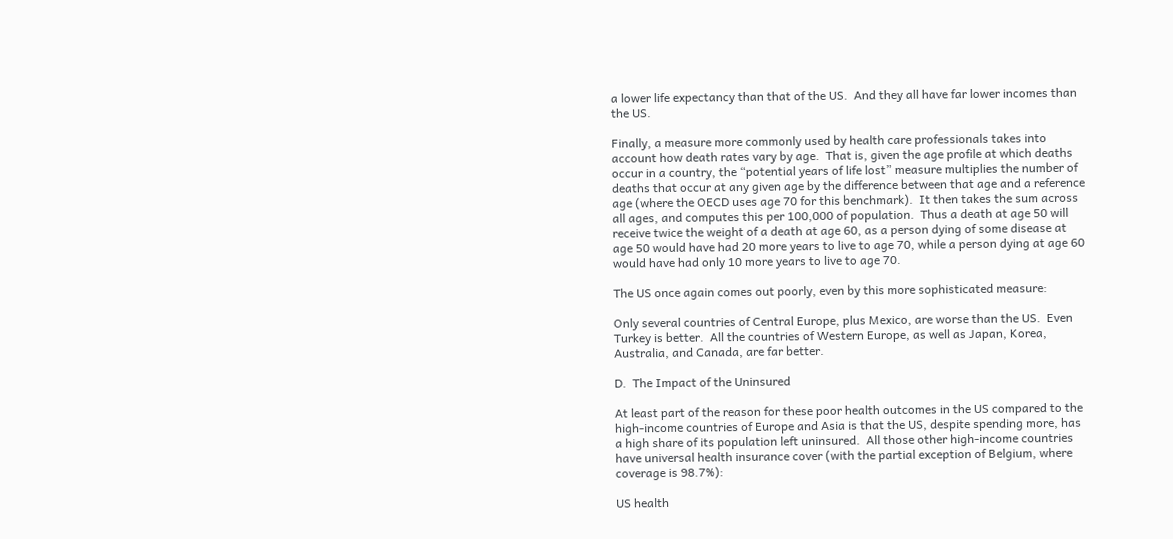a lower life expectancy than that of the US.  And they all have far lower incomes than the US.

Finally, a measure more commonly used by health care professionals takes into account how death rates vary by age.  That is, given the age profile at which deaths occur in a country, the “potential years of life lost” measure multiplies the number of deaths that occur at any given age by the difference between that age and a reference age (where the OECD uses age 70 for this benchmark).  It then takes the sum across all ages, and computes this per 100,000 of population.  Thus a death at age 50 will receive twice the weight of a death at age 60, as a person dying of some disease at age 50 would have had 20 more years to live to age 70, while a person dying at age 60 would have had only 10 more years to live to age 70.

The US once again comes out poorly, even by this more sophisticated measure:

Only several countries of Central Europe, plus Mexico, are worse than the US.  Even Turkey is better.  All the countries of Western Europe, as well as Japan, Korea, Australia, and Canada, are far better.

D.  The Impact of the Uninsured

At least part of the reason for these poor health outcomes in the US compared to the high-income countries of Europe and Asia is that the US, despite spending more, has a high share of its population left uninsured.  All those other high-income countries have universal health insurance cover (with the partial exception of Belgium, where coverage is 98.7%):

US health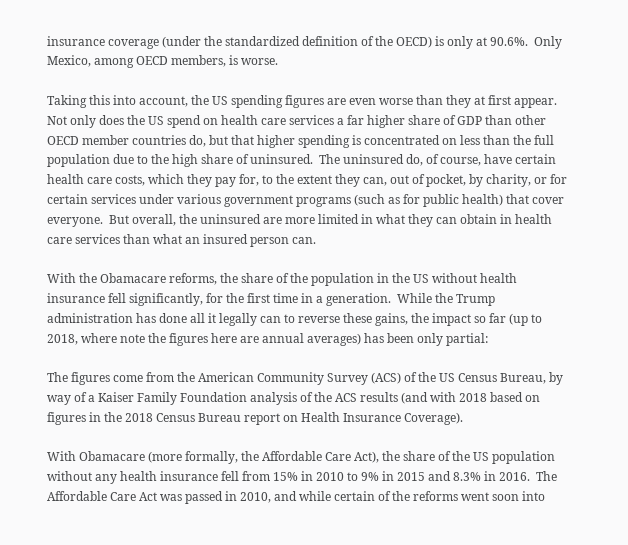insurance coverage (under the standardized definition of the OECD) is only at 90.6%.  Only Mexico, among OECD members, is worse.

Taking this into account, the US spending figures are even worse than they at first appear.  Not only does the US spend on health care services a far higher share of GDP than other OECD member countries do, but that higher spending is concentrated on less than the full population due to the high share of uninsured.  The uninsured do, of course, have certain health care costs, which they pay for, to the extent they can, out of pocket, by charity, or for certain services under various government programs (such as for public health) that cover everyone.  But overall, the uninsured are more limited in what they can obtain in health care services than what an insured person can.

With the Obamacare reforms, the share of the population in the US without health insurance fell significantly, for the first time in a generation.  While the Trump administration has done all it legally can to reverse these gains, the impact so far (up to 2018, where note the figures here are annual averages) has been only partial:

The figures come from the American Community Survey (ACS) of the US Census Bureau, by way of a Kaiser Family Foundation analysis of the ACS results (and with 2018 based on figures in the 2018 Census Bureau report on Health Insurance Coverage).

With Obamacare (more formally, the Affordable Care Act), the share of the US population without any health insurance fell from 15% in 2010 to 9% in 2015 and 8.3% in 2016.  The Affordable Care Act was passed in 2010, and while certain of the reforms went soon into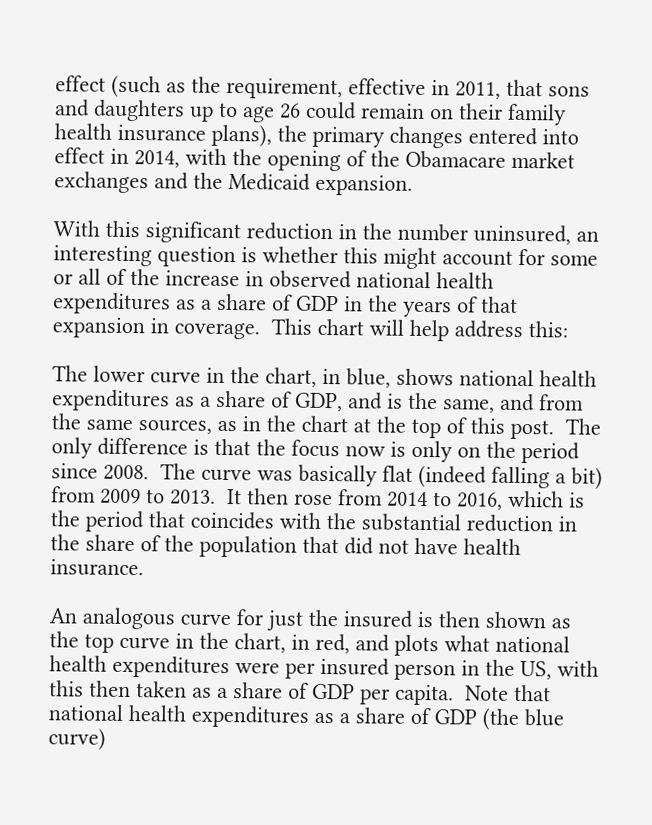effect (such as the requirement, effective in 2011, that sons and daughters up to age 26 could remain on their family health insurance plans), the primary changes entered into effect in 2014, with the opening of the Obamacare market exchanges and the Medicaid expansion.

With this significant reduction in the number uninsured, an interesting question is whether this might account for some or all of the increase in observed national health expenditures as a share of GDP in the years of that expansion in coverage.  This chart will help address this:

The lower curve in the chart, in blue, shows national health expenditures as a share of GDP, and is the same, and from the same sources, as in the chart at the top of this post.  The only difference is that the focus now is only on the period since 2008.  The curve was basically flat (indeed falling a bit) from 2009 to 2013.  It then rose from 2014 to 2016, which is the period that coincides with the substantial reduction in the share of the population that did not have health insurance.

An analogous curve for just the insured is then shown as the top curve in the chart, in red, and plots what national health expenditures were per insured person in the US, with this then taken as a share of GDP per capita.  Note that national health expenditures as a share of GDP (the blue curve)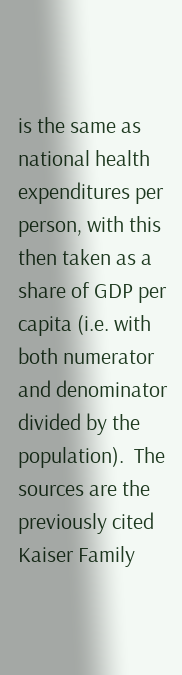is the same as national health expenditures per person, with this then taken as a share of GDP per capita (i.e. with both numerator and denominator divided by the population).  The sources are the previously cited Kaiser Family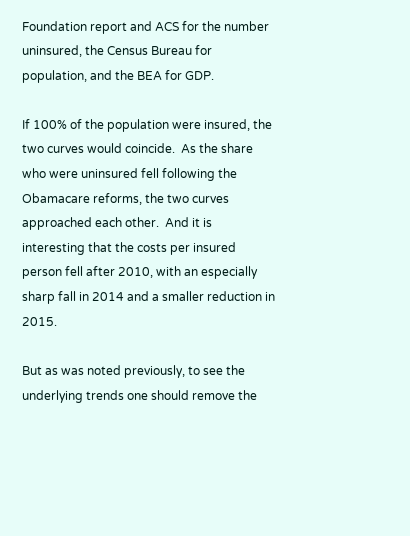Foundation report and ACS for the number uninsured, the Census Bureau for population, and the BEA for GDP.

If 100% of the population were insured, the two curves would coincide.  As the share who were uninsured fell following the Obamacare reforms, the two curves approached each other.  And it is interesting that the costs per insured person fell after 2010, with an especially sharp fall in 2014 and a smaller reduction in 2015.

But as was noted previously, to see the underlying trends one should remove the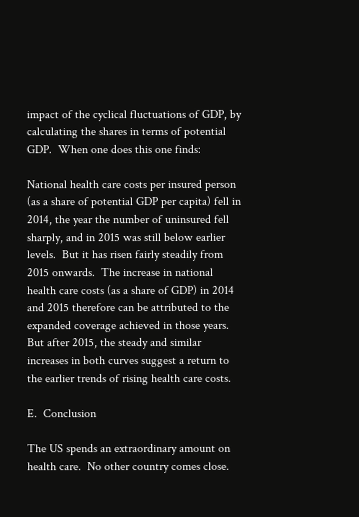impact of the cyclical fluctuations of GDP, by calculating the shares in terms of potential GDP.  When one does this one finds:

National health care costs per insured person (as a share of potential GDP per capita) fell in 2014, the year the number of uninsured fell sharply, and in 2015 was still below earlier levels.  But it has risen fairly steadily from 2015 onwards.  The increase in national health care costs (as a share of GDP) in 2014 and 2015 therefore can be attributed to the expanded coverage achieved in those years.  But after 2015, the steady and similar increases in both curves suggest a return to the earlier trends of rising health care costs.

E.  Conclusion

The US spends an extraordinary amount on health care.  No other country comes close.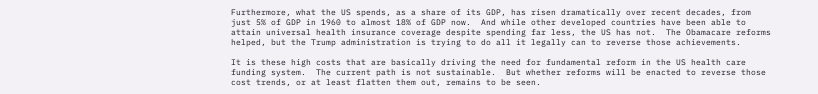Furthermore, what the US spends, as a share of its GDP, has risen dramatically over recent decades, from just 5% of GDP in 1960 to almost 18% of GDP now.  And while other developed countries have been able to attain universal health insurance coverage despite spending far less, the US has not.  The Obamacare reforms helped, but the Trump administration is trying to do all it legally can to reverse those achievements.

It is these high costs that are basically driving the need for fundamental reform in the US health care funding system.  The current path is not sustainable.  But whether reforms will be enacted to reverse those cost trends, or at least flatten them out, remains to be seen.